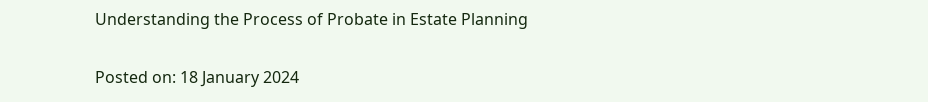Understanding the Process of Probate in Estate Planning

Posted on: 18 January 2024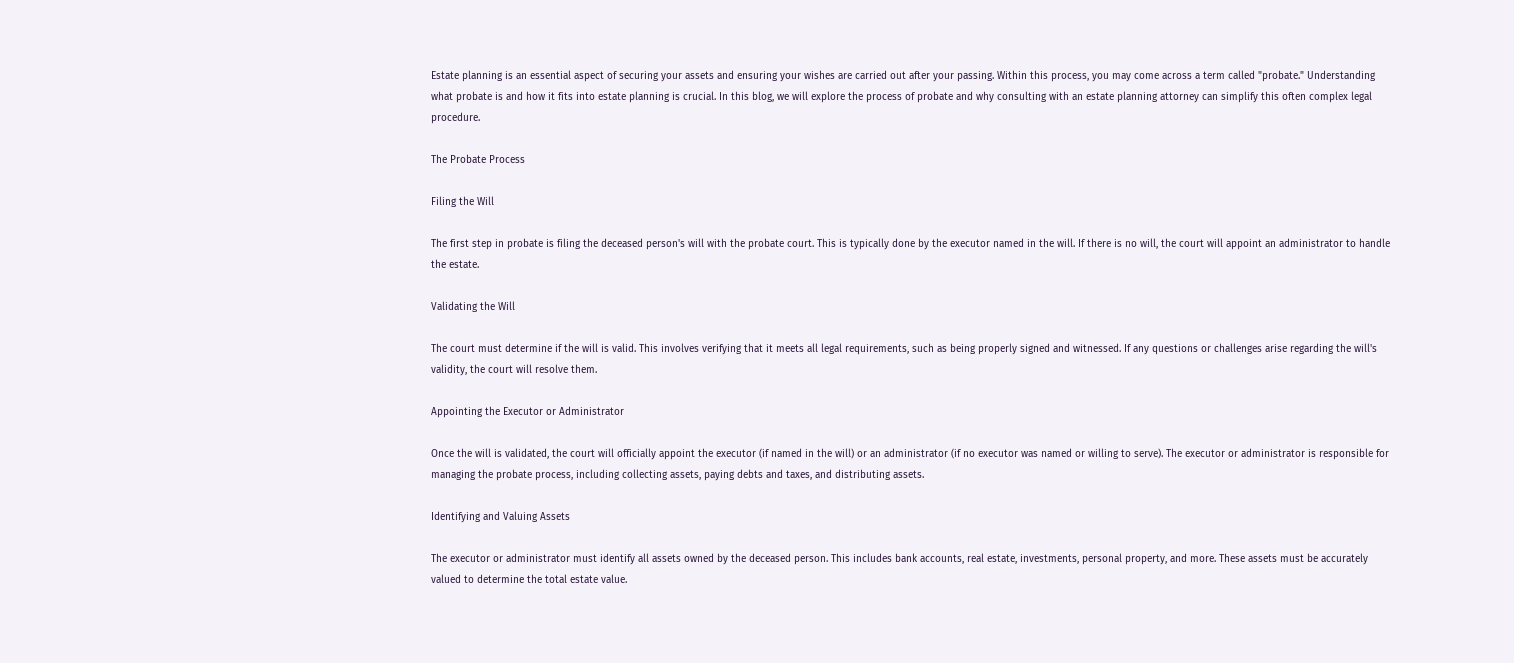Estate planning is an essential aspect of securing your assets and ensuring your wishes are carried out after your passing. Within this process, you may come across a term called "probate." Understanding what probate is and how it fits into estate planning is crucial. In this blog, we will explore the process of probate and why consulting with an estate planning attorney can simplify this often complex legal procedure.

The Probate Process

Filing the Will

The first step in probate is filing the deceased person's will with the probate court. This is typically done by the executor named in the will. If there is no will, the court will appoint an administrator to handle the estate.

Validating the Will

The court must determine if the will is valid. This involves verifying that it meets all legal requirements, such as being properly signed and witnessed. If any questions or challenges arise regarding the will's validity, the court will resolve them.

Appointing the Executor or Administrator

Once the will is validated, the court will officially appoint the executor (if named in the will) or an administrator (if no executor was named or willing to serve). The executor or administrator is responsible for managing the probate process, including collecting assets, paying debts and taxes, and distributing assets.

Identifying and Valuing Assets

The executor or administrator must identify all assets owned by the deceased person. This includes bank accounts, real estate, investments, personal property, and more. These assets must be accurately valued to determine the total estate value.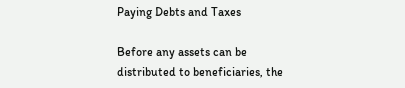Paying Debts and Taxes

Before any assets can be distributed to beneficiaries, the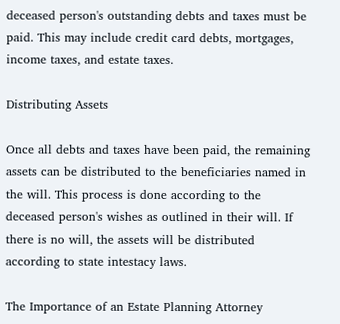deceased person's outstanding debts and taxes must be paid. This may include credit card debts, mortgages, income taxes, and estate taxes.

Distributing Assets

Once all debts and taxes have been paid, the remaining assets can be distributed to the beneficiaries named in the will. This process is done according to the deceased person's wishes as outlined in their will. If there is no will, the assets will be distributed according to state intestacy laws.

The Importance of an Estate Planning Attorney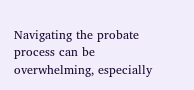Navigating the probate process can be overwhelming, especially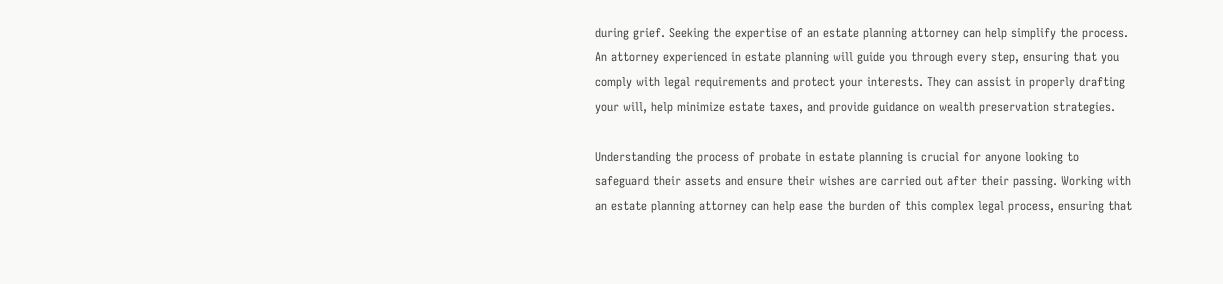during grief. Seeking the expertise of an estate planning attorney can help simplify the process. An attorney experienced in estate planning will guide you through every step, ensuring that you comply with legal requirements and protect your interests. They can assist in properly drafting your will, help minimize estate taxes, and provide guidance on wealth preservation strategies.

Understanding the process of probate in estate planning is crucial for anyone looking to safeguard their assets and ensure their wishes are carried out after their passing. Working with an estate planning attorney can help ease the burden of this complex legal process, ensuring that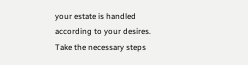your estate is handled according to your desires. Take the necessary steps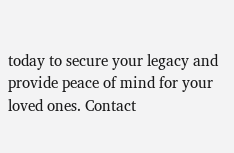today to secure your legacy and provide peace of mind for your loved ones. Contact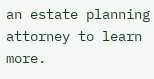an estate planning attorney to learn more.